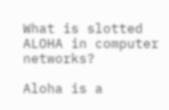What is slotted ALOHA in computer networks?

Aloha is a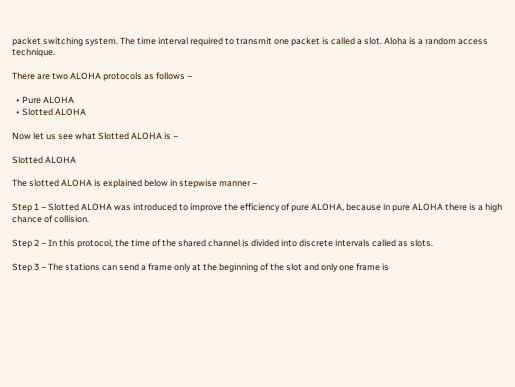packet switching system. The time interval required to transmit one packet is called a slot. Aloha is a random access technique.

There are two ALOHA protocols as follows −

  • Pure ALOHA
  • Slotted ALOHA

Now let us see what Slotted ALOHA is −

Slotted ALOHA

The slotted ALOHA is explained below in stepwise manner −

Step 1 − Slotted ALOHA was introduced to improve the efficiency of pure ALOHA, because in pure ALOHA there is a high chance of collision.

Step 2 − In this protocol, the time of the shared channel is divided into discrete intervals called as slots.

Step 3 − The stations can send a frame only at the beginning of the slot and only one frame is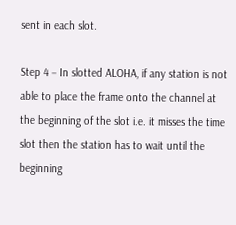sent in each slot.

Step 4 − In slotted ALOHA, if any station is not able to place the frame onto the channel at the beginning of the slot i.e. it misses the time slot then the station has to wait until the beginning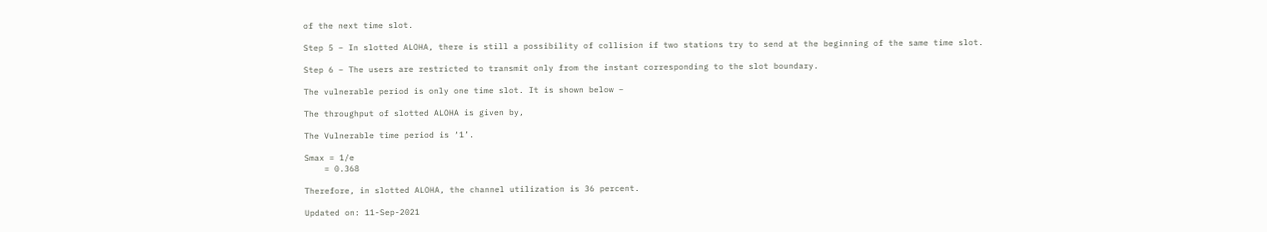of the next time slot.

Step 5 − In slotted ALOHA, there is still a possibility of collision if two stations try to send at the beginning of the same time slot.

Step 6 − The users are restricted to transmit only from the instant corresponding to the slot boundary.

The vulnerable period is only one time slot. It is shown below −

The throughput of slotted ALOHA is given by,

The Vulnerable time period is ‘1’.

Smax = 1/e
    = 0.368

Therefore, in slotted ALOHA, the channel utilization is 36 percent.

Updated on: 11-Sep-2021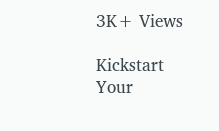3K+ Views

Kickstart Your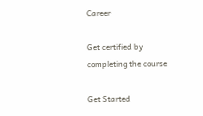Career

Get certified by completing the course

Get Started